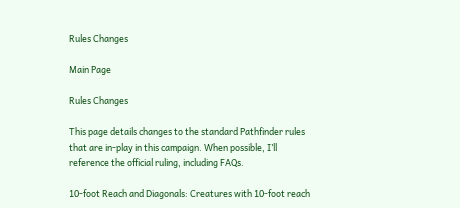Rules Changes

Main Page

Rules Changes

This page details changes to the standard Pathfinder rules that are in-play in this campaign. When possible, I’ll reference the official ruling, including FAQs.

10-foot Reach and Diagonals: Creatures with 10-foot reach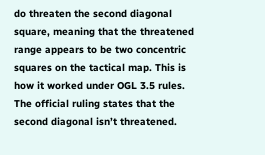do threaten the second diagonal square, meaning that the threatened range appears to be two concentric squares on the tactical map. This is how it worked under OGL 3.5 rules. The official ruling states that the second diagonal isn’t threatened.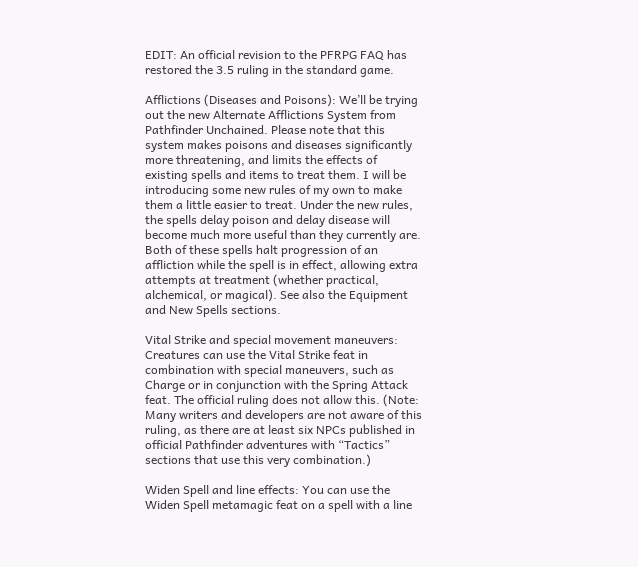EDIT: An official revision to the PFRPG FAQ has restored the 3.5 ruling in the standard game.

Afflictions (Diseases and Poisons): We’ll be trying out the new Alternate Afflictions System from Pathfinder Unchained. Please note that this system makes poisons and diseases significantly more threatening, and limits the effects of existing spells and items to treat them. I will be introducing some new rules of my own to make them a little easier to treat. Under the new rules, the spells delay poison and delay disease will become much more useful than they currently are. Both of these spells halt progression of an affliction while the spell is in effect, allowing extra attempts at treatment (whether practical, alchemical, or magical). See also the Equipment and New Spells sections.

Vital Strike and special movement maneuvers: Creatures can use the Vital Strike feat in combination with special maneuvers, such as Charge or in conjunction with the Spring Attack feat. The official ruling does not allow this. (Note: Many writers and developers are not aware of this ruling, as there are at least six NPCs published in official Pathfinder adventures with “Tactics” sections that use this very combination.)

Widen Spell and line effects: You can use the Widen Spell metamagic feat on a spell with a line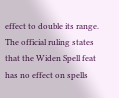effect to double its range. The official ruling states that the Widen Spell feat has no effect on spells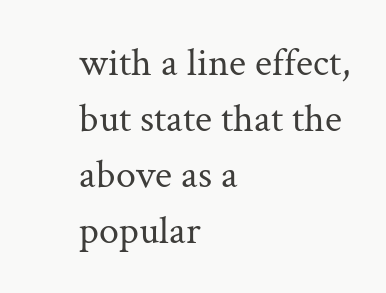with a line effect, but state that the above as a popular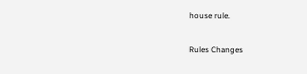house rule.

Rules Changes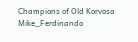Champions of Old Korvosa Mike_Ferdinando